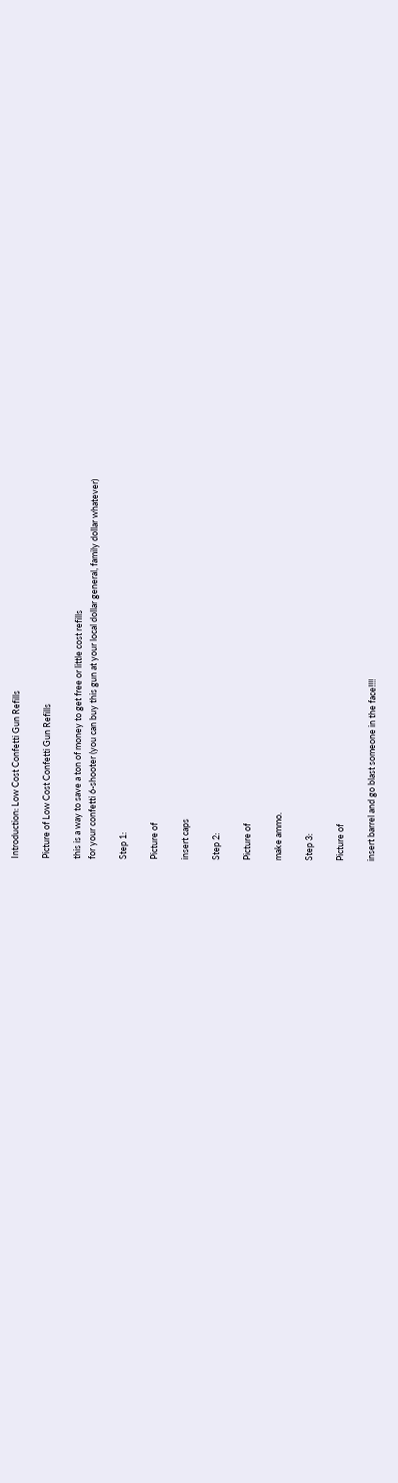Introduction: Low Cost Confetti Gun Refills

Picture of Low Cost Confetti Gun Refills

this is a way to save a ton of money to get free or little cost refills
for your confetti 6-shooter (you can buy this gun at your local dollar general, family dollar whatever)

Step 1:

Picture of

insert caps

Step 2:

Picture of

make ammo.

Step 3:

Picture of

insert barrel and go blast someone in the face!!!!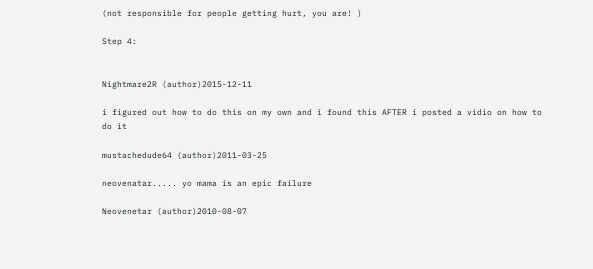(not responsible for people getting hurt, you are! )

Step 4:


Nightmare2R (author)2015-12-11

i figured out how to do this on my own and i found this AFTER i posted a vidio on how to do it

mustachedude64 (author)2011-03-25

neovenatar..... yo mama is an epic failure

Neovenetar (author)2010-08-07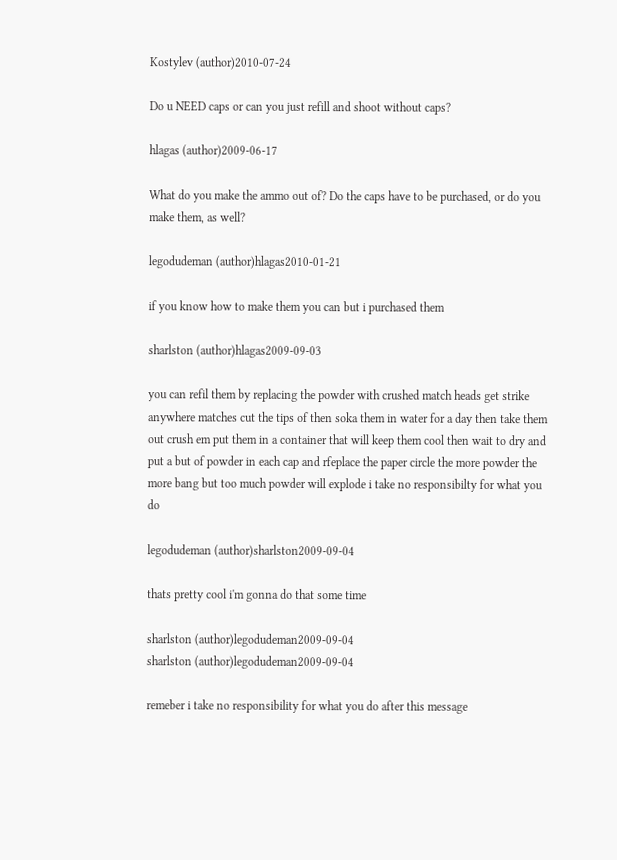Kostylev (author)2010-07-24

Do u NEED caps or can you just refill and shoot without caps?

hlagas (author)2009-06-17

What do you make the ammo out of? Do the caps have to be purchased, or do you make them, as well?

legodudeman (author)hlagas2010-01-21

if you know how to make them you can but i purchased them

sharlston (author)hlagas2009-09-03

you can refil them by replacing the powder with crushed match heads get strike anywhere matches cut the tips of then soka them in water for a day then take them out crush em put them in a container that will keep them cool then wait to dry and put a but of powder in each cap and rfeplace the paper circle the more powder the more bang but too much powder will explode i take no responsibilty for what you do

legodudeman (author)sharlston2009-09-04

thats pretty cool i'm gonna do that some time

sharlston (author)legodudeman2009-09-04
sharlston (author)legodudeman2009-09-04

remeber i take no responsibility for what you do after this message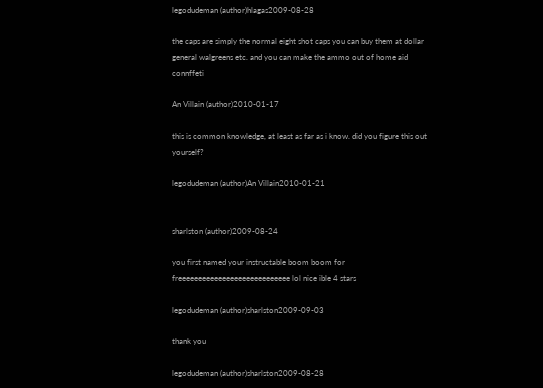legodudeman (author)hlagas2009-08-28

the caps are simply the normal eight shot caps you can buy them at dollar general walgreens etc. and you can make the ammo out of home aid connffeti

An Villain (author)2010-01-17

this is common knowledge, at least as far as i know. did you figure this out yourself?

legodudeman (author)An Villain2010-01-21


sharlston (author)2009-08-24

you first named your instructable boom boom for freeeeeeeeeeeeeeeeeeeeeeeeeeee lol nice ible 4 stars

legodudeman (author)sharlston2009-09-03

thank you

legodudeman (author)sharlston2009-08-28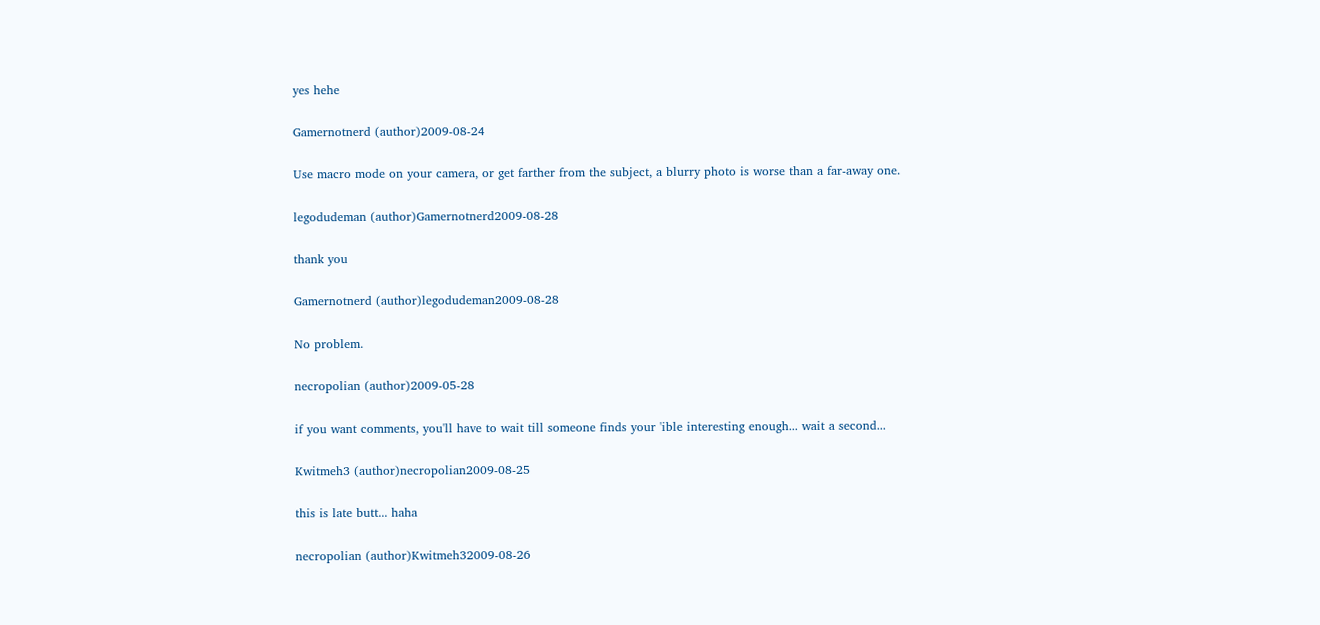yes hehe

Gamernotnerd (author)2009-08-24

Use macro mode on your camera, or get farther from the subject, a blurry photo is worse than a far-away one.

legodudeman (author)Gamernotnerd2009-08-28

thank you

Gamernotnerd (author)legodudeman2009-08-28

No problem.

necropolian (author)2009-05-28

if you want comments, you'll have to wait till someone finds your 'ible interesting enough... wait a second...

Kwitmeh3 (author)necropolian2009-08-25

this is late butt... haha

necropolian (author)Kwitmeh32009-08-26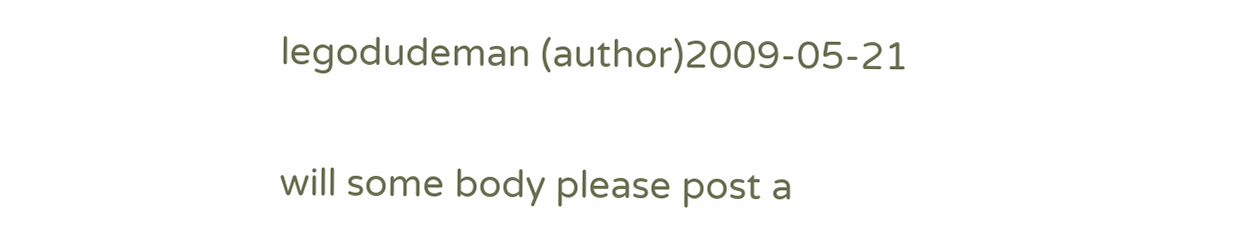legodudeman (author)2009-05-21

will some body please post a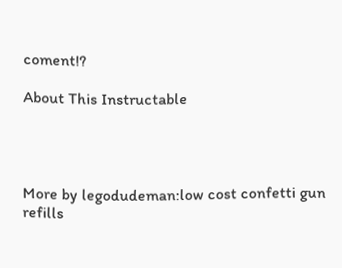coment!?

About This Instructable




More by legodudeman:low cost confetti gun refills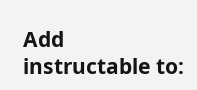Add instructable to: